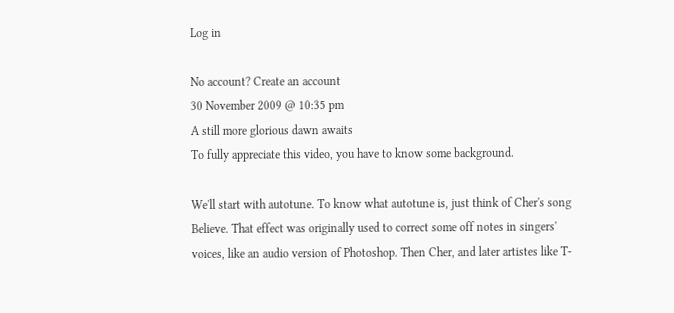Log in

No account? Create an account
30 November 2009 @ 10:35 pm
A still more glorious dawn awaits
To fully appreciate this video, you have to know some background.

We'll start with autotune. To know what autotune is, just think of Cher's song Believe. That effect was originally used to correct some off notes in singers' voices, like an audio version of Photoshop. Then Cher, and later artistes like T-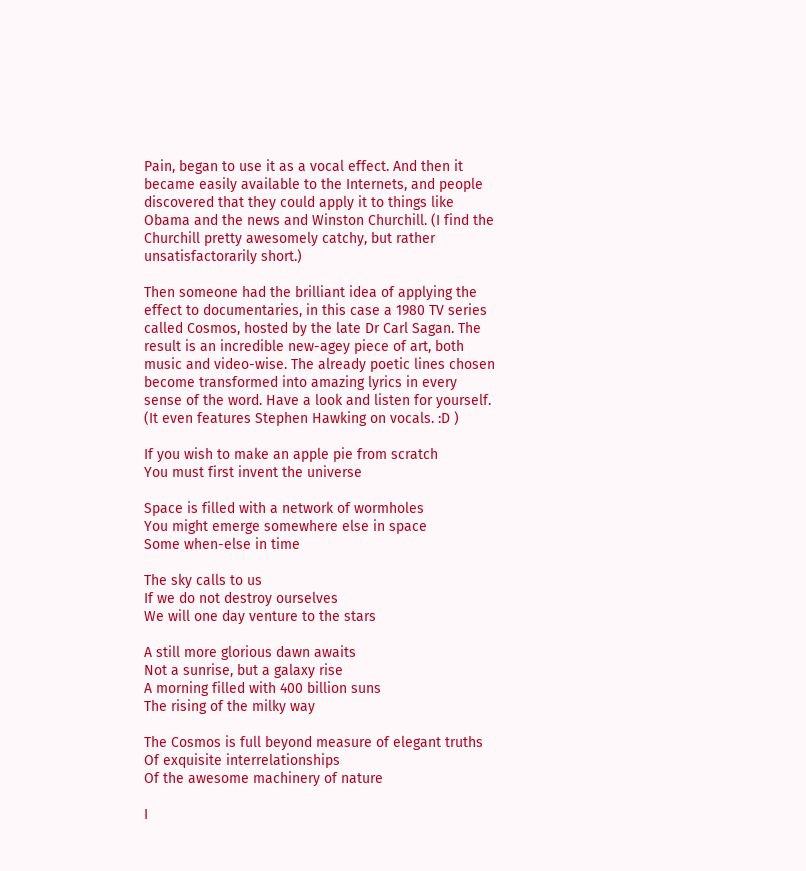Pain, began to use it as a vocal effect. And then it became easily available to the Internets, and people discovered that they could apply it to things like Obama and the news and Winston Churchill. (I find the Churchill pretty awesomely catchy, but rather unsatisfactorarily short.)

Then someone had the brilliant idea of applying the effect to documentaries, in this case a 1980 TV series called Cosmos, hosted by the late Dr Carl Sagan. The result is an incredible new-agey piece of art, both music and video-wise. The already poetic lines chosen become transformed into amazing lyrics in every sense of the word. Have a look and listen for yourself. (It even features Stephen Hawking on vocals. :D )

If you wish to make an apple pie from scratch
You must first invent the universe

Space is filled with a network of wormholes
You might emerge somewhere else in space
Some when-else in time

The sky calls to us
If we do not destroy ourselves
We will one day venture to the stars

A still more glorious dawn awaits
Not a sunrise, but a galaxy rise
A morning filled with 400 billion suns
The rising of the milky way

The Cosmos is full beyond measure of elegant truths
Of exquisite interrelationships
Of the awesome machinery of nature

I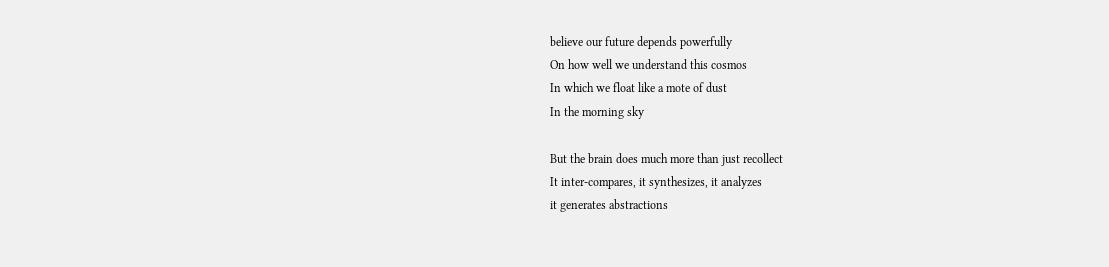believe our future depends powerfully
On how well we understand this cosmos
In which we float like a mote of dust
In the morning sky

But the brain does much more than just recollect
It inter-compares, it synthesizes, it analyzes
it generates abstractions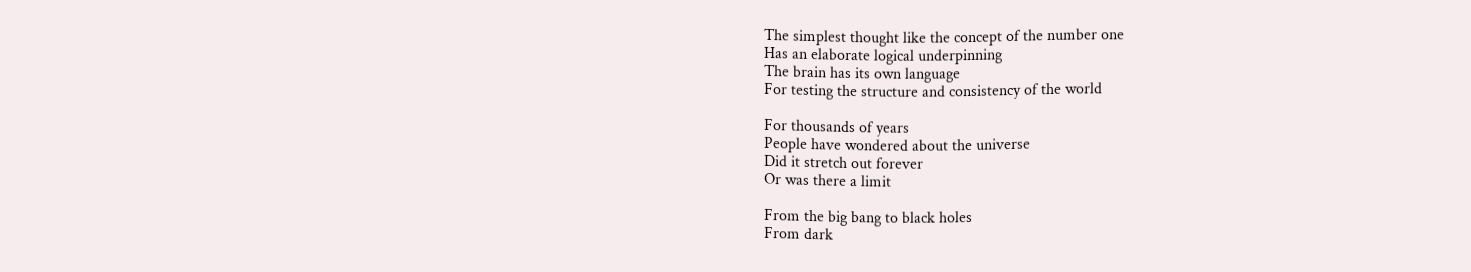The simplest thought like the concept of the number one
Has an elaborate logical underpinning
The brain has its own language
For testing the structure and consistency of the world

For thousands of years
People have wondered about the universe
Did it stretch out forever
Or was there a limit

From the big bang to black holes
From dark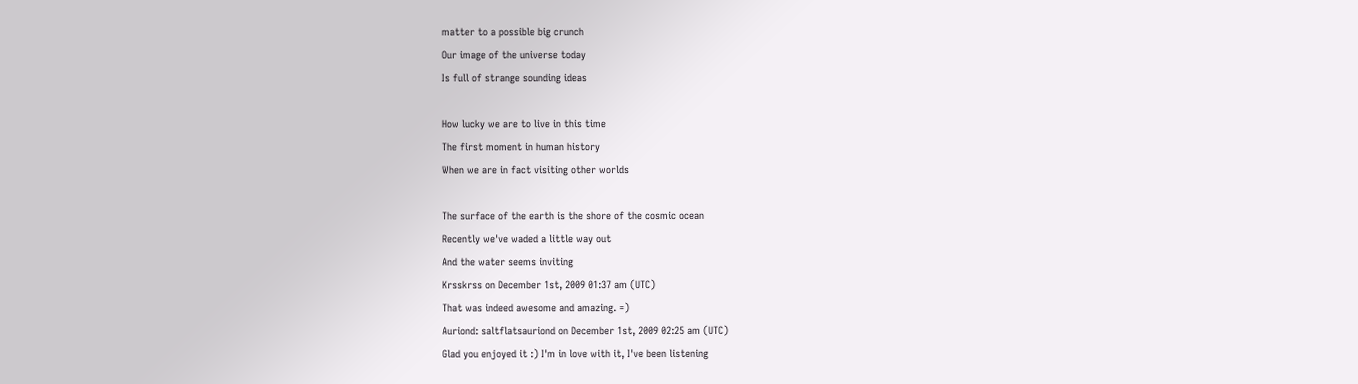matter to a possible big crunch
Our image of the universe today
Is full of strange sounding ideas

How lucky we are to live in this time
The first moment in human history
When we are in fact visiting other worlds

The surface of the earth is the shore of the cosmic ocean
Recently we've waded a little way out
And the water seems inviting
Krsskrss on December 1st, 2009 01:37 am (UTC)
That was indeed awesome and amazing. =)
Auriond: saltflatsauriond on December 1st, 2009 02:25 am (UTC)
Glad you enjoyed it :) I'm in love with it, I've been listening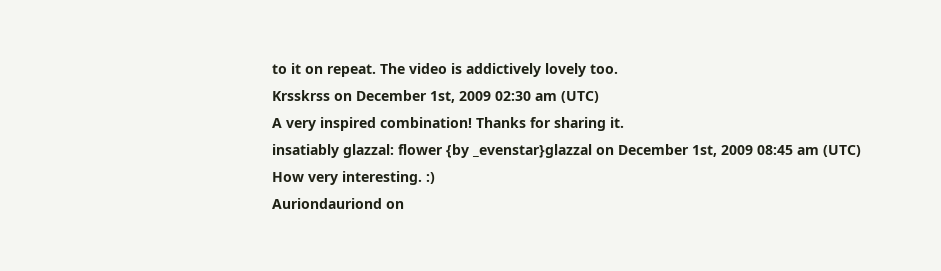to it on repeat. The video is addictively lovely too.
Krsskrss on December 1st, 2009 02:30 am (UTC)
A very inspired combination! Thanks for sharing it.
insatiably glazzal: flower {by _evenstar}glazzal on December 1st, 2009 08:45 am (UTC)
How very interesting. :)
Auriondauriond on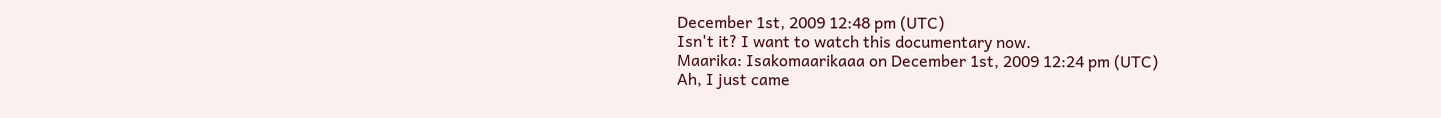December 1st, 2009 12:48 pm (UTC)
Isn't it? I want to watch this documentary now.
Maarika: Isakomaarikaaa on December 1st, 2009 12:24 pm (UTC)
Ah, I just came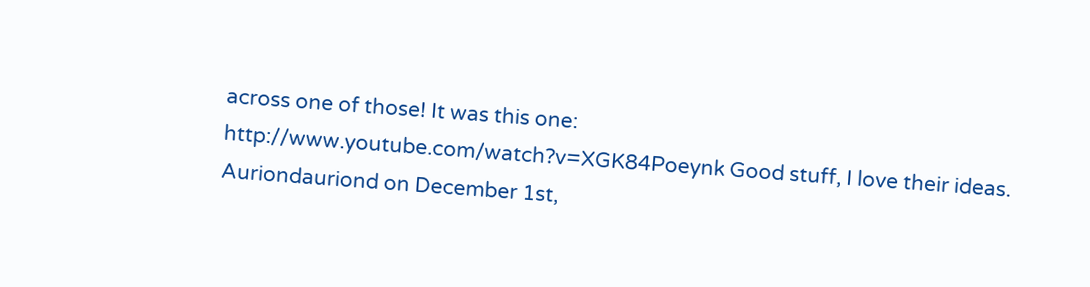across one of those! It was this one: http://www.youtube.com/watch?v=XGK84Poeynk Good stuff, I love their ideas.
Auriondauriond on December 1st,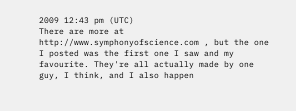2009 12:43 pm (UTC)
There are more at http://www.symphonyofscience.com , but the one I posted was the first one I saw and my favourite. They're all actually made by one guy, I think, and I also happen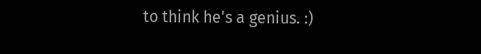to think he's a genius. :)